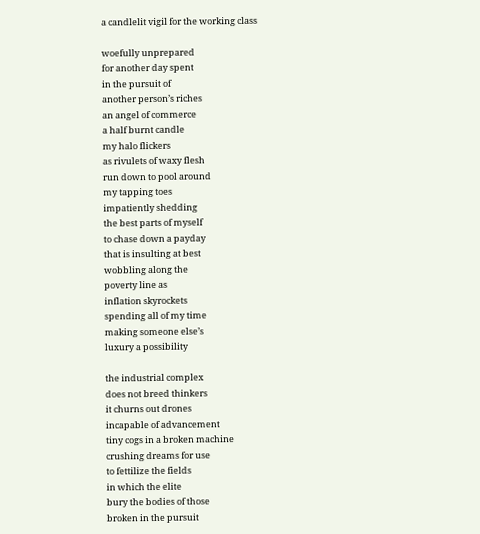a candlelit vigil for the working class

woefully unprepared
for another day spent
in the pursuit of
another person’s riches
an angel of commerce
a half burnt candle
my halo flickers
as rivulets of waxy flesh
run down to pool around
my tapping toes
impatiently shedding
the best parts of myself
to chase down a payday
that is insulting at best
wobbling along the
poverty line as
inflation skyrockets
spending all of my time
making someone else’s
luxury a possibility

the industrial complex
does not breed thinkers
it churns out drones
incapable of advancement
tiny cogs in a broken machine
crushing dreams for use
to fettilize the fields
in which the elite
bury the bodies of those
broken in the pursuit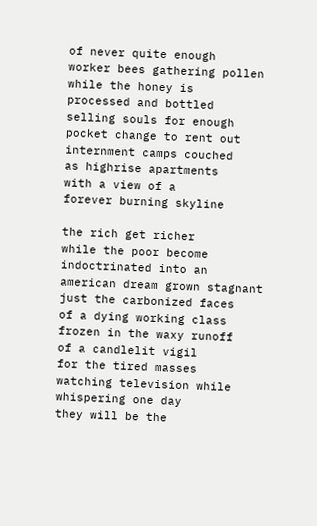of never quite enough
worker bees gathering pollen
while the honey is
processed and bottled
selling souls for enough
pocket change to rent out
internment camps couched
as highrise apartments
with a view of a
forever burning skyline

the rich get richer
while the poor become
indoctrinated into an
american dream grown stagnant
just the carbonized faces
of a dying working class
frozen in the waxy runoff
of a candlelit vigil
for the tired masses
watching television while
whispering one day
they will be the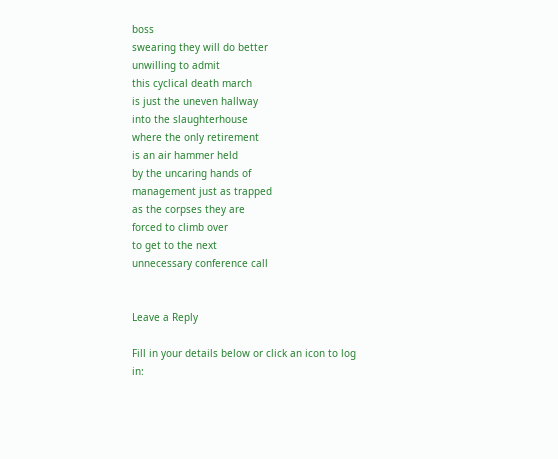boss
swearing they will do better
unwilling to admit
this cyclical death march
is just the uneven hallway
into the slaughterhouse
where the only retirement
is an air hammer held
by the uncaring hands of
management just as trapped
as the corpses they are
forced to climb over
to get to the next
unnecessary conference call


Leave a Reply

Fill in your details below or click an icon to log in: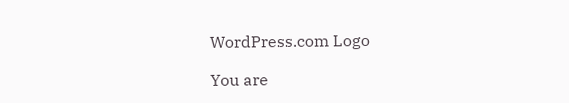WordPress.com Logo

You are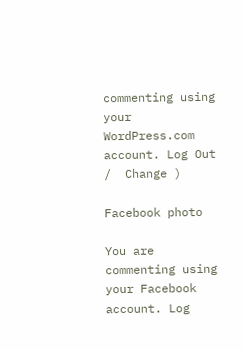commenting using your WordPress.com account. Log Out /  Change )

Facebook photo

You are commenting using your Facebook account. Log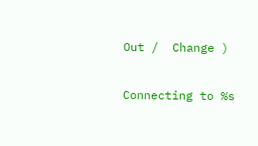Out /  Change )

Connecting to %s